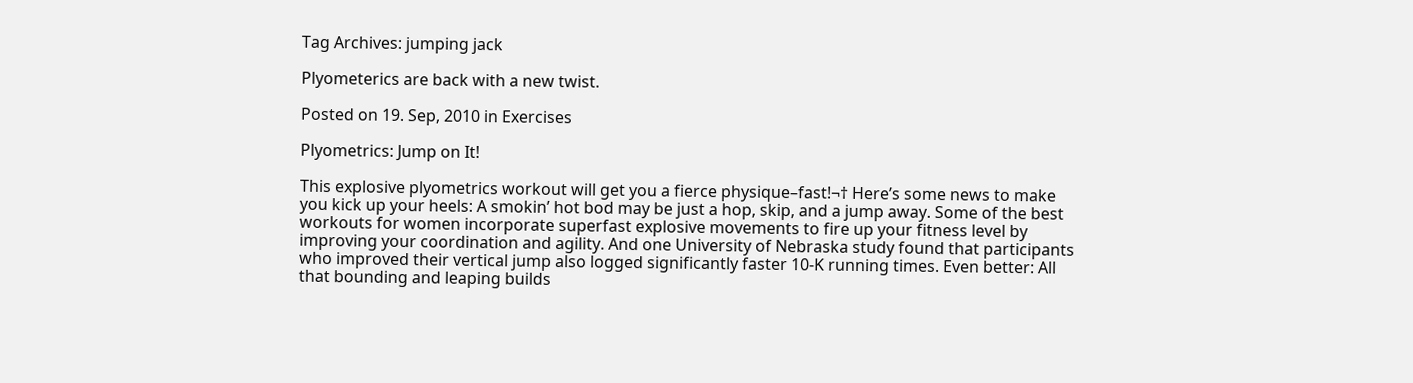Tag Archives: jumping jack

Plyometerics are back with a new twist.

Posted on 19. Sep, 2010 in Exercises

Plyometrics: Jump on It!

This explosive plyometrics workout will get you a fierce physique–fast!¬† Here’s some news to make you kick up your heels: A smokin’ hot bod may be just a hop, skip, and a jump away. Some of the best workouts for women incorporate superfast explosive movements to fire up your fitness level by improving your coordination and agility. And one University of Nebraska study found that participants who improved their vertical jump also logged significantly faster 10-K running times. Even better: All that bounding and leaping builds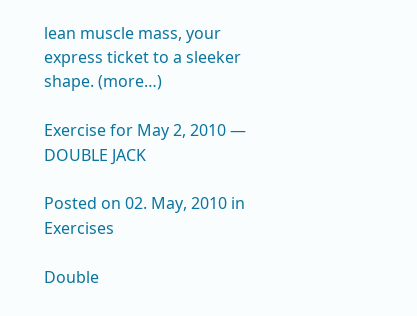lean muscle mass, your express ticket to a sleeker shape. (more…)

Exercise for May 2, 2010 — DOUBLE JACK

Posted on 02. May, 2010 in Exercises

Double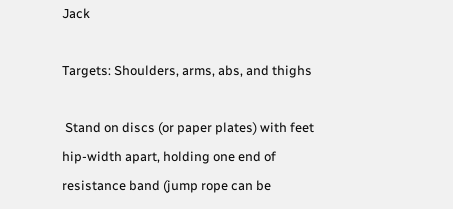Jack

Targets: Shoulders, arms, abs, and thighs

 Stand on discs (or paper plates) with feet hip-width apart, holding one end of resistance band (jump rope can be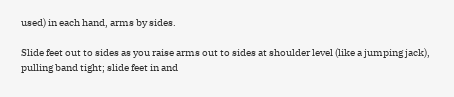used) in each hand, arms by sides.

Slide feet out to sides as you raise arms out to sides at shoulder level (like a jumping jack), pulling band tight; slide feet in and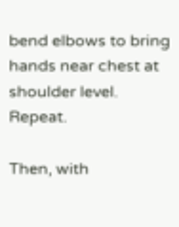bend elbows to bring hands near chest at shoulder level. Repeat.

Then, with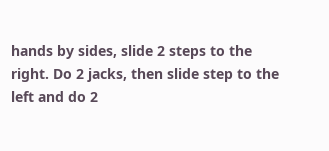hands by sides, slide 2 steps to the right. Do 2 jacks, then slide step to the left and do 2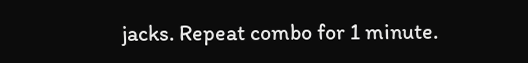jacks. Repeat combo for 1 minute.